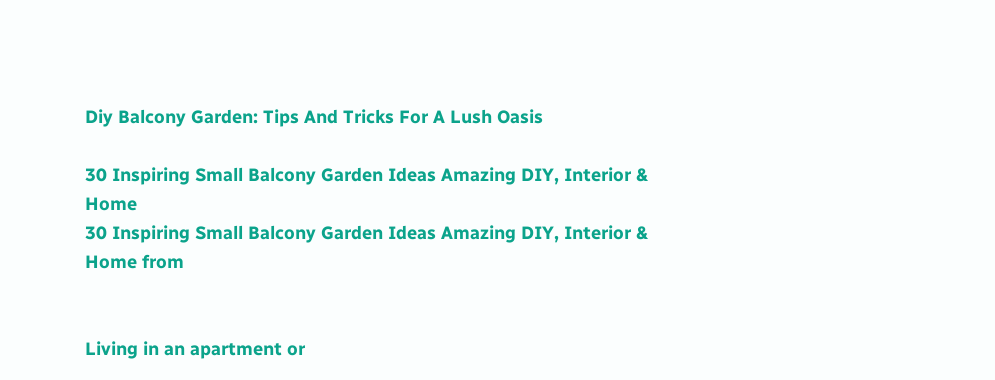Diy Balcony Garden: Tips And Tricks For A Lush Oasis

30 Inspiring Small Balcony Garden Ideas Amazing DIY, Interior & Home
30 Inspiring Small Balcony Garden Ideas Amazing DIY, Interior & Home from


Living in an apartment or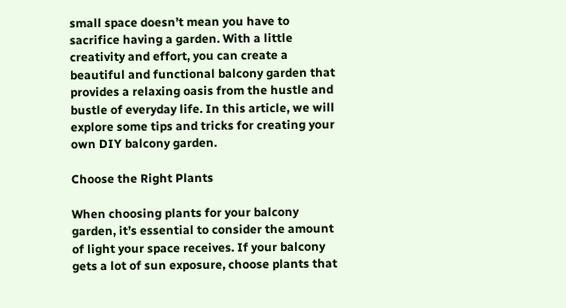small space doesn’t mean you have to sacrifice having a garden. With a little creativity and effort, you can create a beautiful and functional balcony garden that provides a relaxing oasis from the hustle and bustle of everyday life. In this article, we will explore some tips and tricks for creating your own DIY balcony garden.

Choose the Right Plants

When choosing plants for your balcony garden, it’s essential to consider the amount of light your space receives. If your balcony gets a lot of sun exposure, choose plants that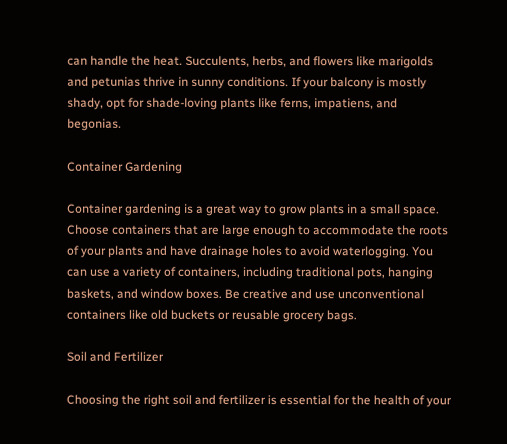can handle the heat. Succulents, herbs, and flowers like marigolds and petunias thrive in sunny conditions. If your balcony is mostly shady, opt for shade-loving plants like ferns, impatiens, and begonias.

Container Gardening

Container gardening is a great way to grow plants in a small space. Choose containers that are large enough to accommodate the roots of your plants and have drainage holes to avoid waterlogging. You can use a variety of containers, including traditional pots, hanging baskets, and window boxes. Be creative and use unconventional containers like old buckets or reusable grocery bags.

Soil and Fertilizer

Choosing the right soil and fertilizer is essential for the health of your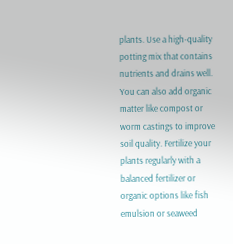plants. Use a high-quality potting mix that contains nutrients and drains well. You can also add organic matter like compost or worm castings to improve soil quality. Fertilize your plants regularly with a balanced fertilizer or organic options like fish emulsion or seaweed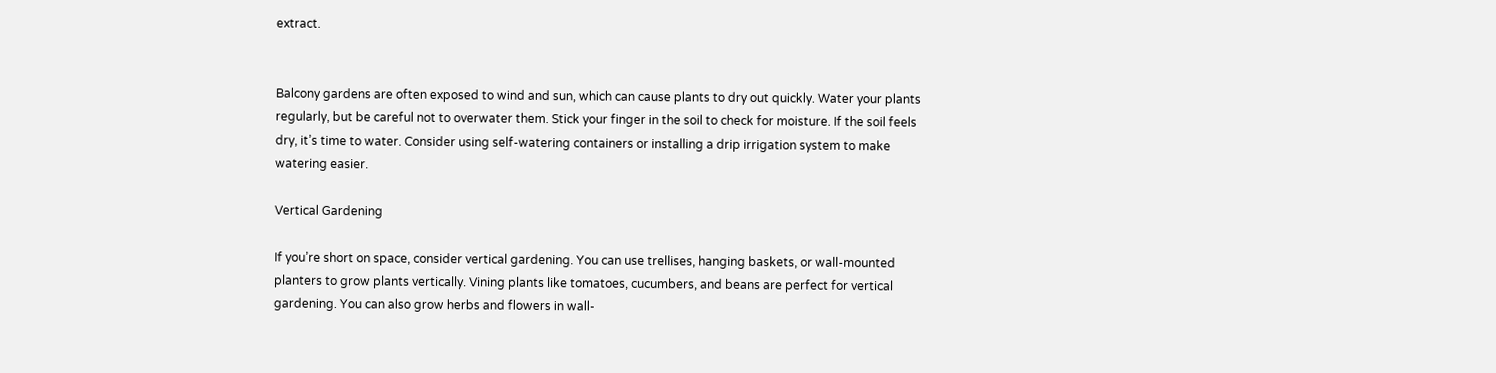extract.


Balcony gardens are often exposed to wind and sun, which can cause plants to dry out quickly. Water your plants regularly, but be careful not to overwater them. Stick your finger in the soil to check for moisture. If the soil feels dry, it’s time to water. Consider using self-watering containers or installing a drip irrigation system to make watering easier.

Vertical Gardening

If you’re short on space, consider vertical gardening. You can use trellises, hanging baskets, or wall-mounted planters to grow plants vertically. Vining plants like tomatoes, cucumbers, and beans are perfect for vertical gardening. You can also grow herbs and flowers in wall-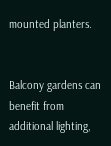mounted planters.


Balcony gardens can benefit from additional lighting,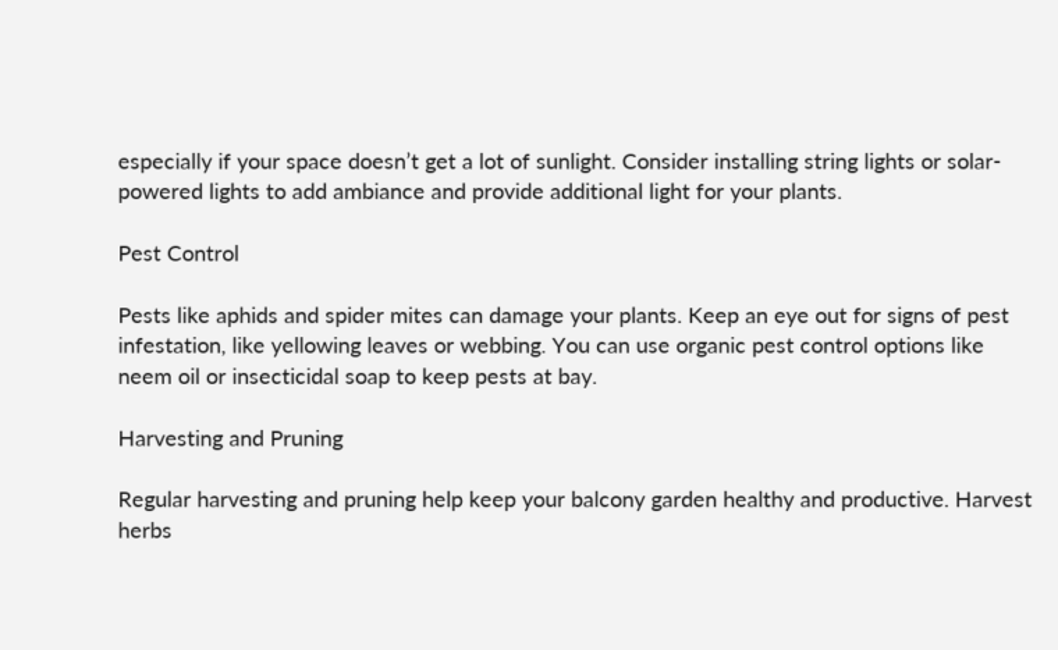especially if your space doesn’t get a lot of sunlight. Consider installing string lights or solar-powered lights to add ambiance and provide additional light for your plants.

Pest Control

Pests like aphids and spider mites can damage your plants. Keep an eye out for signs of pest infestation, like yellowing leaves or webbing. You can use organic pest control options like neem oil or insecticidal soap to keep pests at bay.

Harvesting and Pruning

Regular harvesting and pruning help keep your balcony garden healthy and productive. Harvest herbs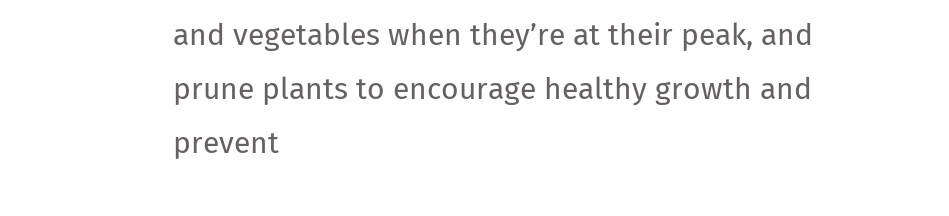and vegetables when they’re at their peak, and prune plants to encourage healthy growth and prevent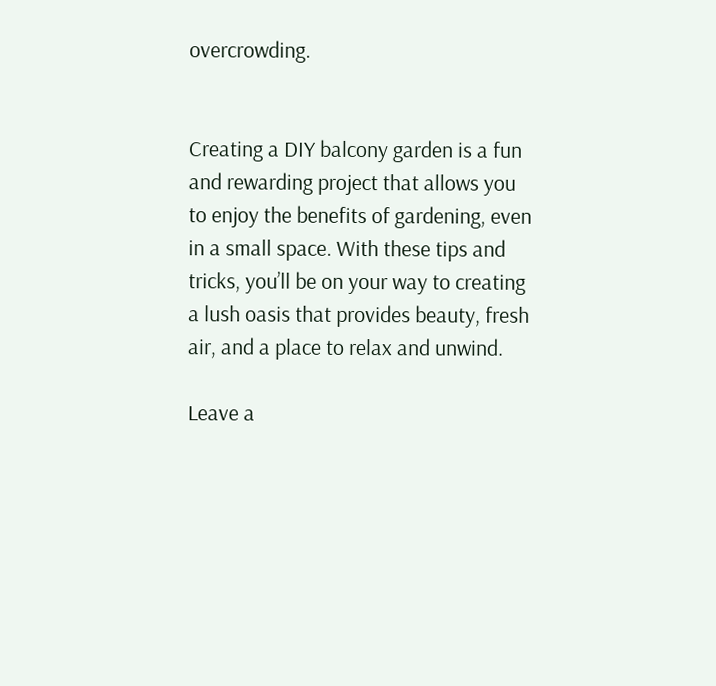overcrowding.


Creating a DIY balcony garden is a fun and rewarding project that allows you to enjoy the benefits of gardening, even in a small space. With these tips and tricks, you’ll be on your way to creating a lush oasis that provides beauty, fresh air, and a place to relax and unwind.

Leave a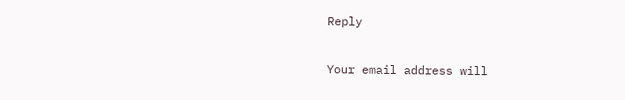Reply

Your email address will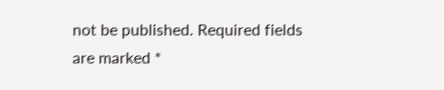not be published. Required fields are marked *